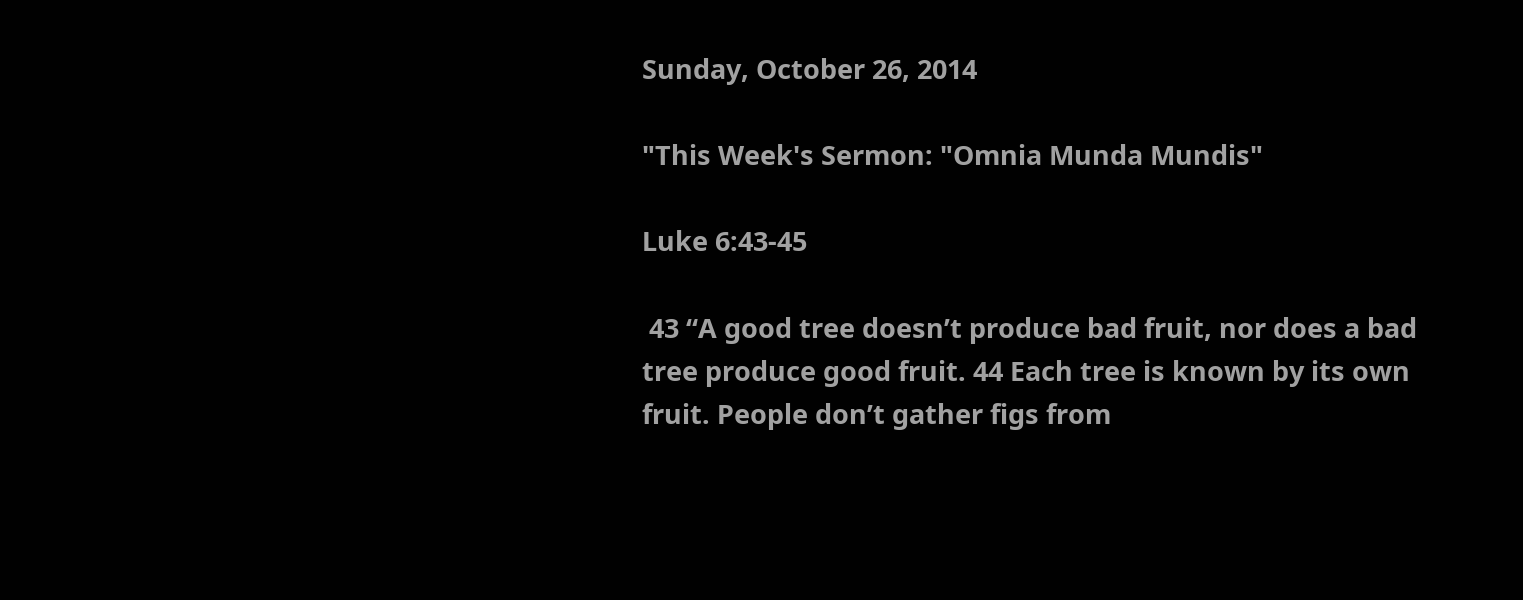Sunday, October 26, 2014

"This Week's Sermon: "Omnia Munda Mundis"

Luke 6:43-45

 43 “A good tree doesn’t produce bad fruit, nor does a bad tree produce good fruit. 44 Each tree is known by its own fruit. People don’t gather figs from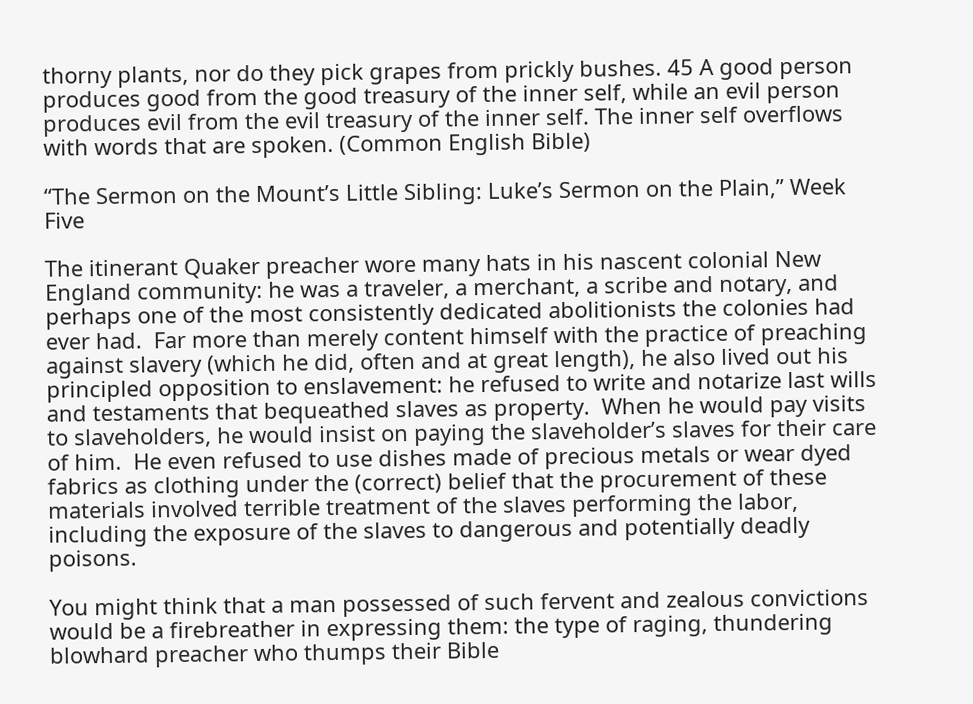thorny plants, nor do they pick grapes from prickly bushes. 45 A good person produces good from the good treasury of the inner self, while an evil person produces evil from the evil treasury of the inner self. The inner self overflows with words that are spoken. (Common English Bible)

“The Sermon on the Mount’s Little Sibling: Luke’s Sermon on the Plain,” Week Five

The itinerant Quaker preacher wore many hats in his nascent colonial New England community: he was a traveler, a merchant, a scribe and notary, and perhaps one of the most consistently dedicated abolitionists the colonies had ever had.  Far more than merely content himself with the practice of preaching against slavery (which he did, often and at great length), he also lived out his principled opposition to enslavement: he refused to write and notarize last wills and testaments that bequeathed slaves as property.  When he would pay visits to slaveholders, he would insist on paying the slaveholder’s slaves for their care of him.  He even refused to use dishes made of precious metals or wear dyed fabrics as clothing under the (correct) belief that the procurement of these materials involved terrible treatment of the slaves performing the labor, including the exposure of the slaves to dangerous and potentially deadly poisons.

You might think that a man possessed of such fervent and zealous convictions would be a firebreather in expressing them: the type of raging, thundering blowhard preacher who thumps their Bible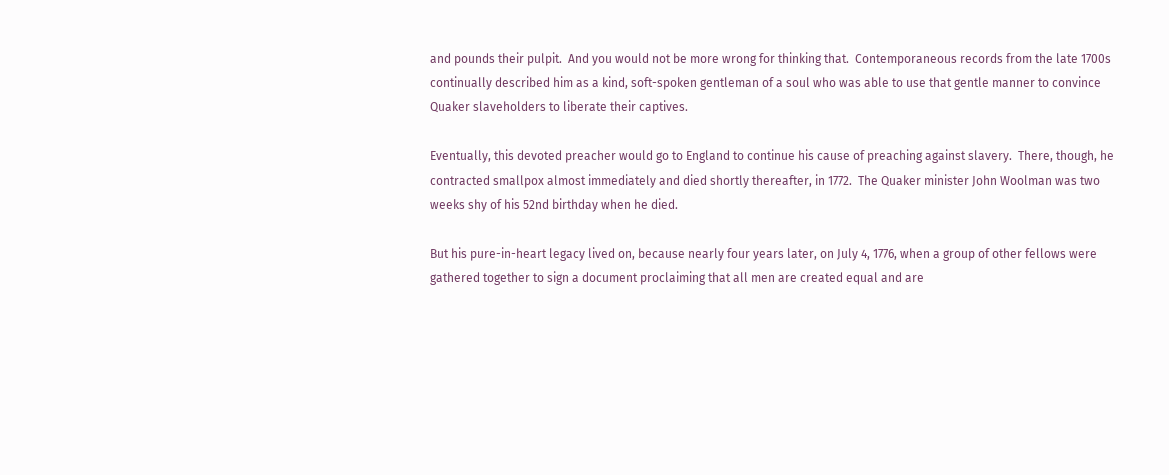and pounds their pulpit.  And you would not be more wrong for thinking that.  Contemporaneous records from the late 1700s continually described him as a kind, soft-spoken gentleman of a soul who was able to use that gentle manner to convince Quaker slaveholders to liberate their captives.

Eventually, this devoted preacher would go to England to continue his cause of preaching against slavery.  There, though, he contracted smallpox almost immediately and died shortly thereafter, in 1772.  The Quaker minister John Woolman was two weeks shy of his 52nd birthday when he died.

But his pure-in-heart legacy lived on, because nearly four years later, on July 4, 1776, when a group of other fellows were gathered together to sign a document proclaiming that all men are created equal and are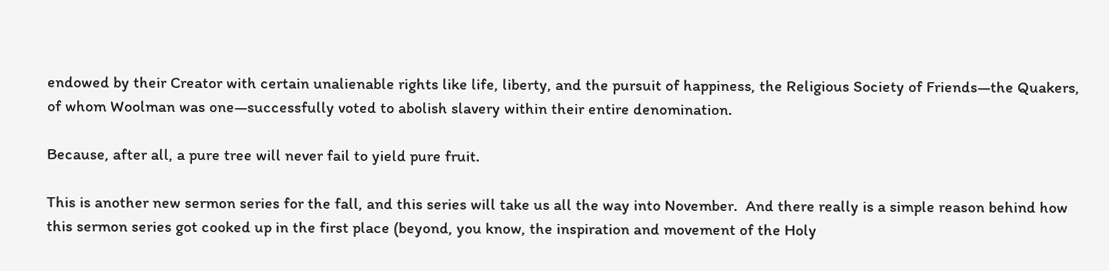endowed by their Creator with certain unalienable rights like life, liberty, and the pursuit of happiness, the Religious Society of Friends—the Quakers, of whom Woolman was one—successfully voted to abolish slavery within their entire denomination.

Because, after all, a pure tree will never fail to yield pure fruit.

This is another new sermon series for the fall, and this series will take us all the way into November.  And there really is a simple reason behind how this sermon series got cooked up in the first place (beyond, you know, the inspiration and movement of the Holy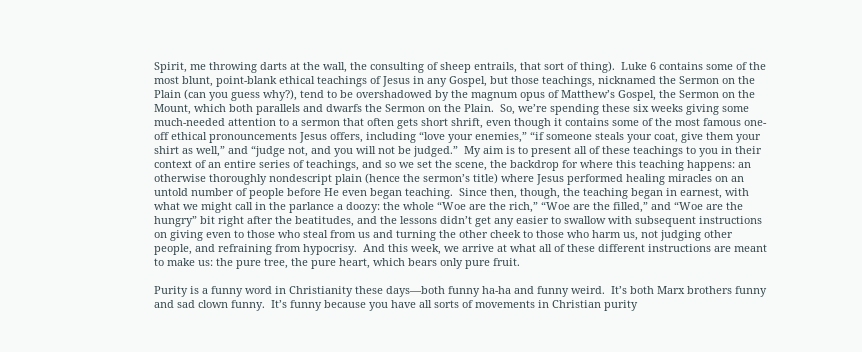Spirit, me throwing darts at the wall, the consulting of sheep entrails, that sort of thing).  Luke 6 contains some of the most blunt, point-blank ethical teachings of Jesus in any Gospel, but those teachings, nicknamed the Sermon on the Plain (can you guess why?), tend to be overshadowed by the magnum opus of Matthew’s Gospel, the Sermon on the Mount, which both parallels and dwarfs the Sermon on the Plain.  So, we’re spending these six weeks giving some much-needed attention to a sermon that often gets short shrift, even though it contains some of the most famous one-off ethical pronouncements Jesus offers, including “love your enemies,” “if someone steals your coat, give them your shirt as well,” and “judge not, and you will not be judged.”  My aim is to present all of these teachings to you in their context of an entire series of teachings, and so we set the scene, the backdrop for where this teaching happens: an otherwise thoroughly nondescript plain (hence the sermon’s title) where Jesus performed healing miracles on an untold number of people before He even began teaching.  Since then, though, the teaching began in earnest, with what we might call in the parlance a doozy: the whole “Woe are the rich,” “Woe are the filled,” and “Woe are the hungry” bit right after the beatitudes, and the lessons didn’t get any easier to swallow with subsequent instructions on giving even to those who steal from us and turning the other cheek to those who harm us, not judging other people, and refraining from hypocrisy.  And this week, we arrive at what all of these different instructions are meant to make us: the pure tree, the pure heart, which bears only pure fruit.

Purity is a funny word in Christianity these days—both funny ha-ha and funny weird.  It’s both Marx brothers funny and sad clown funny.  It’s funny because you have all sorts of movements in Christian purity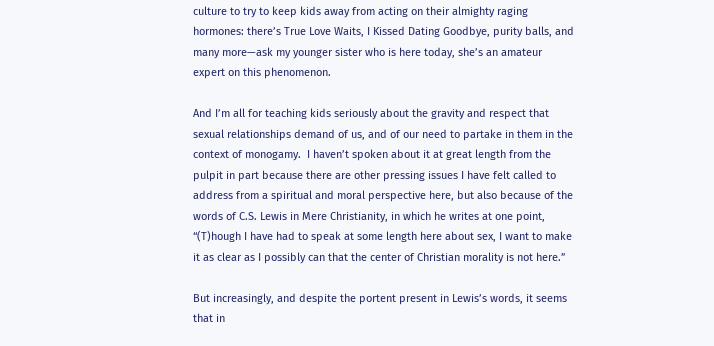culture to try to keep kids away from acting on their almighty raging hormones: there’s True Love Waits, I Kissed Dating Goodbye, purity balls, and many more—ask my younger sister who is here today, she’s an amateur expert on this phenomenon.

And I’m all for teaching kids seriously about the gravity and respect that sexual relationships demand of us, and of our need to partake in them in the context of monogamy.  I haven’t spoken about it at great length from the pulpit in part because there are other pressing issues I have felt called to address from a spiritual and moral perspective here, but also because of the words of C.S. Lewis in Mere Christianity, in which he writes at one point, “(T)hough I have had to speak at some length here about sex, I want to make it as clear as I possibly can that the center of Christian morality is not here.”

But increasingly, and despite the portent present in Lewis’s words, it seems that in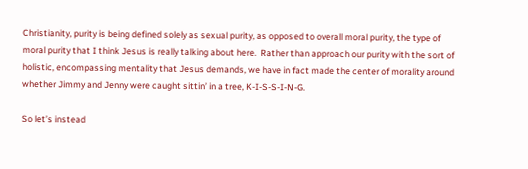Christianity, purity is being defined solely as sexual purity, as opposed to overall moral purity, the type of moral purity that I think Jesus is really talking about here.  Rather than approach our purity with the sort of holistic, encompassing mentality that Jesus demands, we have in fact made the center of morality around whether Jimmy and Jenny were caught sittin’ in a tree, K-I-S-S-I-N-G.

So let’s instead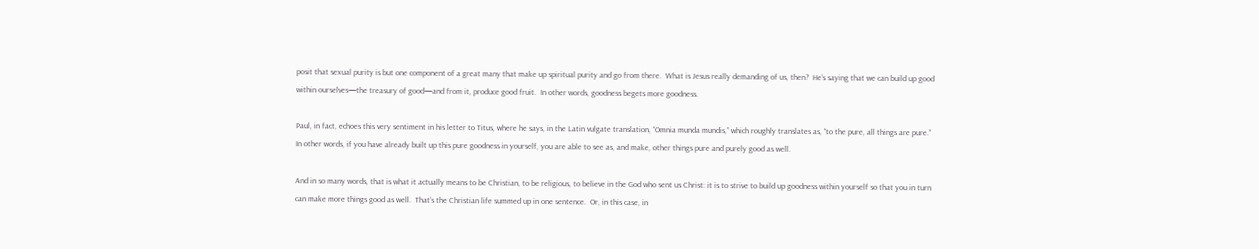posit that sexual purity is but one component of a great many that make up spiritual purity and go from there.  What is Jesus really demanding of us, then?  He’s saying that we can build up good within ourselves—the treasury of good—and from it, produce good fruit.  In other words, goodness begets more goodness.

Paul, in fact, echoes this very sentiment in his letter to Titus, where he says, in the Latin vulgate translation, “Omnia munda mundis,” which roughly translates as, “to the pure, all things are pure.”  In other words, if you have already built up this pure goodness in yourself, you are able to see as, and make, other things pure and purely good as well.

And in so many words, that is what it actually means to be Christian, to be religious, to believe in the God who sent us Christ: it is to strive to build up goodness within yourself so that you in turn can make more things good as well.  That’s the Christian life summed up in one sentence.  Or, in this case, in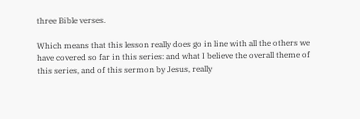three Bible verses.

Which means that this lesson really does go in line with all the others we have covered so far in this series: and what I believe the overall theme of this series, and of this sermon by Jesus, really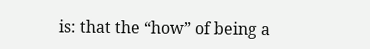is: that the “how” of being a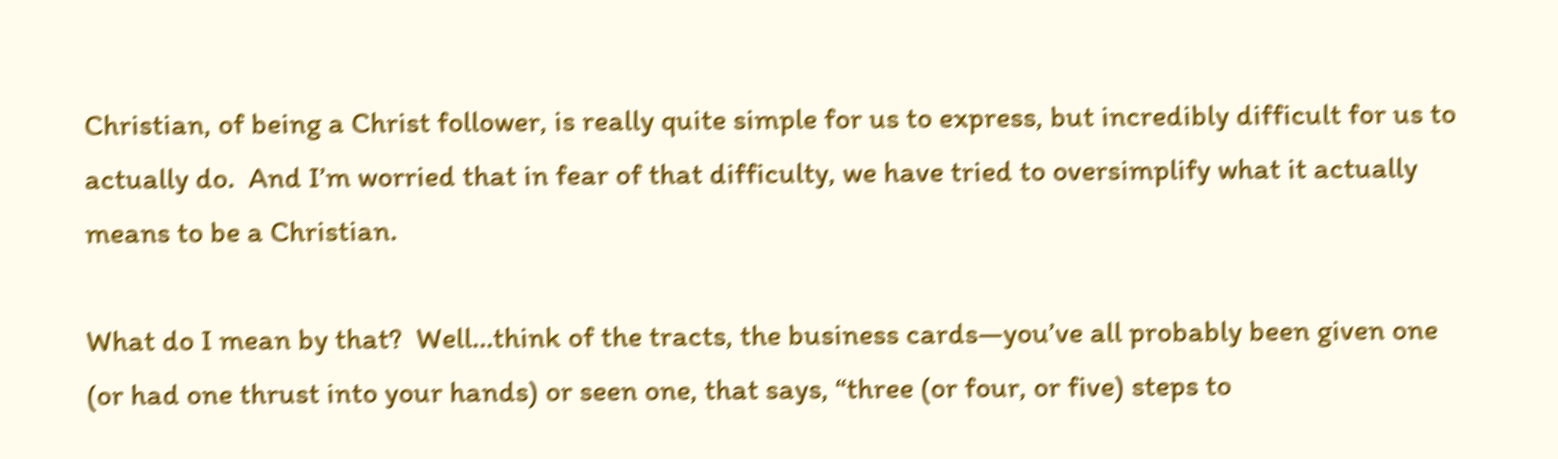Christian, of being a Christ follower, is really quite simple for us to express, but incredibly difficult for us to actually do.  And I’m worried that in fear of that difficulty, we have tried to oversimplify what it actually means to be a Christian.

What do I mean by that?  Well…think of the tracts, the business cards—you’ve all probably been given one (or had one thrust into your hands) or seen one, that says, “three (or four, or five) steps to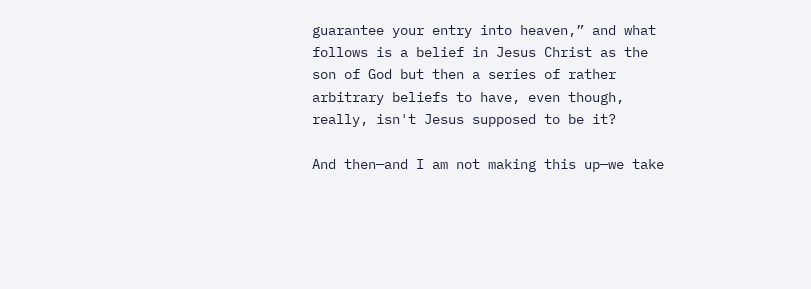guarantee your entry into heaven,” and what follows is a belief in Jesus Christ as the son of God but then a series of rather arbitrary beliefs to have, even though, really, isn't Jesus supposed to be it?

And then—and I am not making this up—we take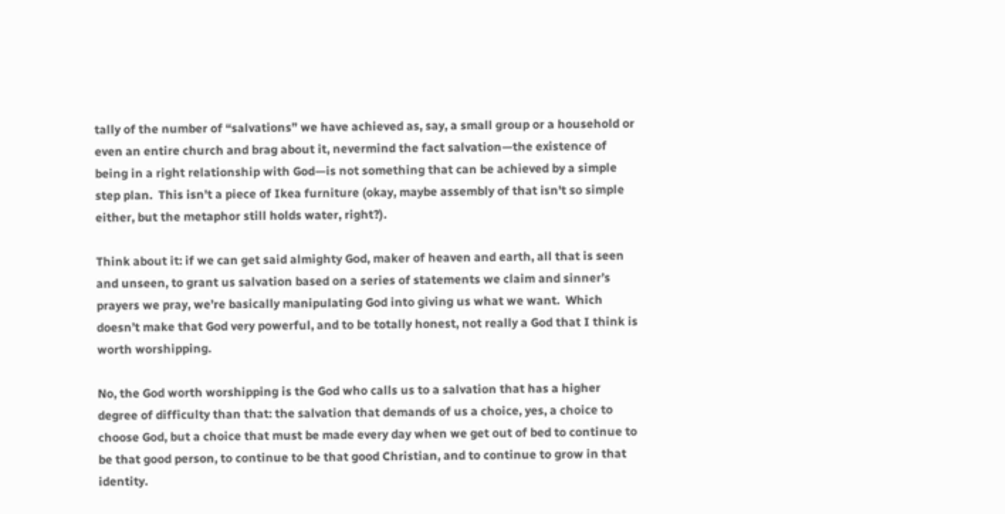tally of the number of “salvations” we have achieved as, say, a small group or a household or even an entire church and brag about it, nevermind the fact salvation—the existence of being in a right relationship with God—is not something that can be achieved by a simple step plan.  This isn't a piece of Ikea furniture (okay, maybe assembly of that isn't so simple either, but the metaphor still holds water, right?).

Think about it: if we can get said almighty God, maker of heaven and earth, all that is seen and unseen, to grant us salvation based on a series of statements we claim and sinner’s prayers we pray, we’re basically manipulating God into giving us what we want.  Which doesn’t make that God very powerful, and to be totally honest, not really a God that I think is worth worshipping.

No, the God worth worshipping is the God who calls us to a salvation that has a higher degree of difficulty than that: the salvation that demands of us a choice, yes, a choice to choose God, but a choice that must be made every day when we get out of bed to continue to be that good person, to continue to be that good Christian, and to continue to grow in that identity.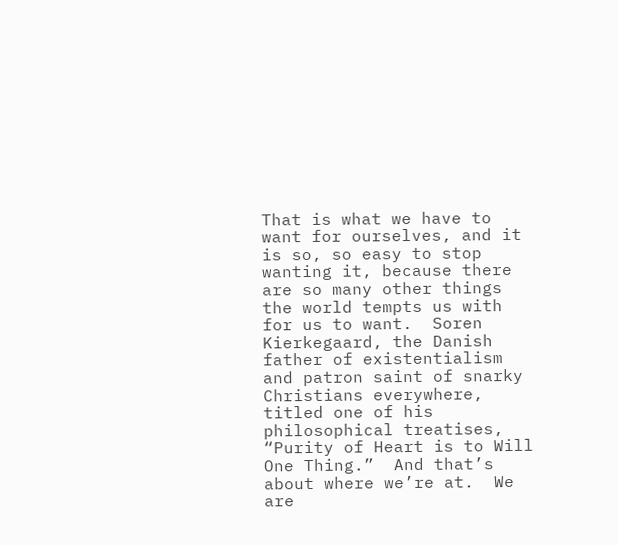That is what we have to want for ourselves, and it is so, so easy to stop wanting it, because there are so many other things the world tempts us with for us to want.  Soren Kierkegaard, the Danish father of existentialism and patron saint of snarky Christians everywhere, titled one of his philosophical treatises, “Purity of Heart is to Will One Thing.”  And that’s about where we’re at.  We are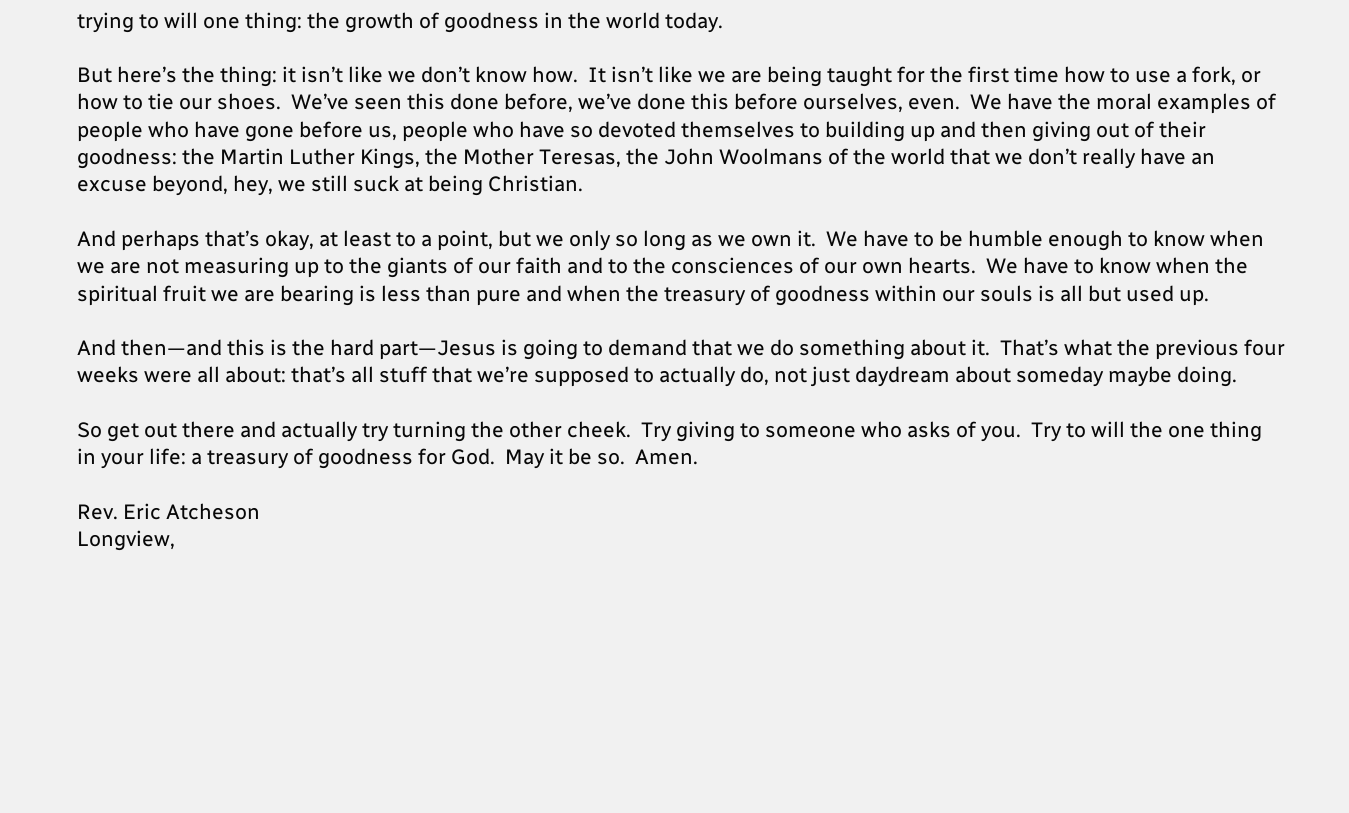trying to will one thing: the growth of goodness in the world today.

But here’s the thing: it isn’t like we don’t know how.  It isn’t like we are being taught for the first time how to use a fork, or how to tie our shoes.  We’ve seen this done before, we’ve done this before ourselves, even.  We have the moral examples of people who have gone before us, people who have so devoted themselves to building up and then giving out of their goodness: the Martin Luther Kings, the Mother Teresas, the John Woolmans of the world that we don’t really have an excuse beyond, hey, we still suck at being Christian.

And perhaps that’s okay, at least to a point, but we only so long as we own it.  We have to be humble enough to know when we are not measuring up to the giants of our faith and to the consciences of our own hearts.  We have to know when the spiritual fruit we are bearing is less than pure and when the treasury of goodness within our souls is all but used up.

And then—and this is the hard part—Jesus is going to demand that we do something about it.  That’s what the previous four weeks were all about: that’s all stuff that we’re supposed to actually do, not just daydream about someday maybe doing.

So get out there and actually try turning the other cheek.  Try giving to someone who asks of you.  Try to will the one thing in your life: a treasury of goodness for God.  May it be so.  Amen.

Rev. Eric Atcheson
Longview,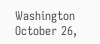Washington
October 26,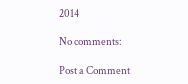2014

No comments:

Post a Comment